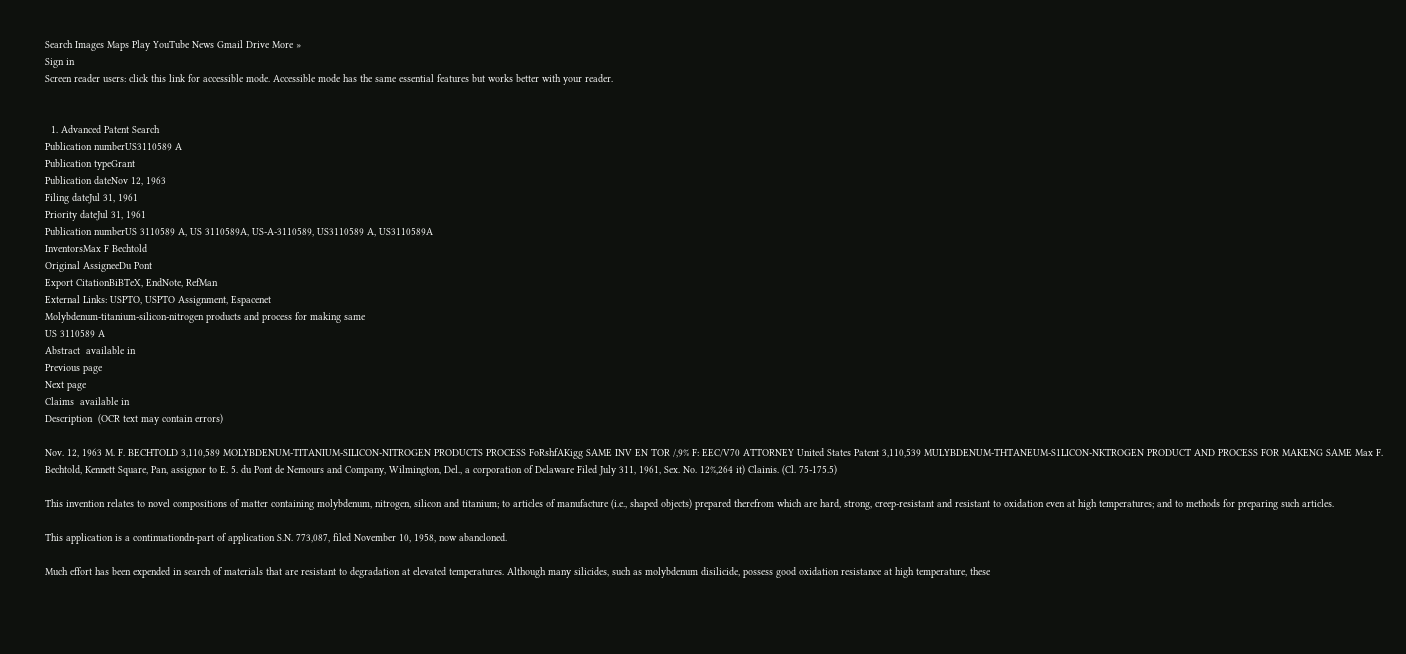Search Images Maps Play YouTube News Gmail Drive More »
Sign in
Screen reader users: click this link for accessible mode. Accessible mode has the same essential features but works better with your reader.


  1. Advanced Patent Search
Publication numberUS3110589 A
Publication typeGrant
Publication dateNov 12, 1963
Filing dateJul 31, 1961
Priority dateJul 31, 1961
Publication numberUS 3110589 A, US 3110589A, US-A-3110589, US3110589 A, US3110589A
InventorsMax F Bechtold
Original AssigneeDu Pont
Export CitationBiBTeX, EndNote, RefMan
External Links: USPTO, USPTO Assignment, Espacenet
Molybdenum-titanium-silicon-nitrogen products and process for making same
US 3110589 A
Abstract  available in
Previous page
Next page
Claims  available in
Description  (OCR text may contain errors)

Nov. 12, 1963 M. F. BECHTOLD 3,110,589 MOLYBDENUM-TITANIUM-SILICON-NITROGEN PRODUCTS PROCESS FoRshfAKigg SAME INV EN TOR /,9% F: EEC/V70 ATTORNEY United States Patent 3,110,539 MULYBDENUM-THTANEUM-S1LICON-NKTROGEN PRODUCT AND PROCESS FOR MAKENG SAME Max F. Bechtold, Kennett Square, Pan, assignor to E. 5. du Pont de Nemours and Company, Wilmington, Del., a corporation of Delaware Filed July 311, 1961, Sex. No. 12%,264 it) Clainis. (Cl. 75-175.5)

This invention relates to novel compositions of matter containing molybdenum, nitrogen, silicon and titanium; to articles of manufacture (i.e., shaped objects) prepared therefrom which are hard, strong, creep-resistant and resistant to oxidation even at high temperatures; and to methods for preparing such articles.

This application is a continuationdn-part of application S.N. 773,087, filed November 10, 1958, now abancloned.

Much effort has been expended in search of materials that are resistant to degradation at elevated temperatures. Although many silicides, such as molybdenum disilicide, possess good oxidation resistance at high temperature, these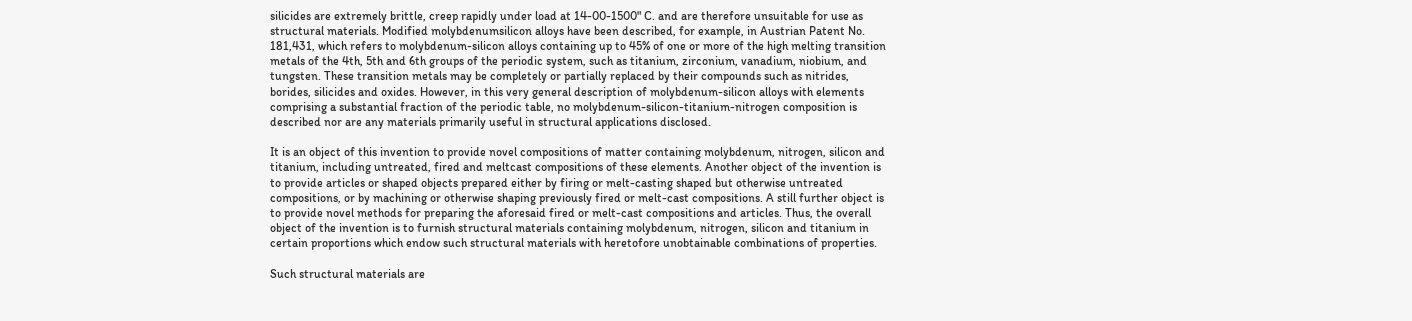silicides are extremely brittle, creep rapidly under load at 14-00-1500" C. and are therefore unsuitable for use as structural materials. Modified molybdenumsilicon alloys have been described, for example, in Austrian Patent No. 181,431, which refers to molybdenum-silicon alloys containing up to 45% of one or more of the high melting transition metals of the 4th, 5th and 6th groups of the periodic system, such as titanium, zirconium, vanadium, niobium, and tungsten. These transition metals may be completely or partially replaced by their compounds such as nitrides, borides, silicides and oxides. However, in this very general description of molybdenum-silicon alloys with elements comprising a substantial fraction of the periodic table, no molybdenum-silicon-titanium-nitrogen composition is described nor are any materials primarily useful in structural applications disclosed.

It is an object of this invention to provide novel compositions of matter containing molybdenum, nitrogen, silicon and titanium, including untreated, fired and meltcast compositions of these elements. Another object of the invention is to provide articles or shaped objects prepared either by firing or melt-casting shaped but otherwise untreated compositions, or by machining or otherwise shaping previously fired or melt-cast compositions. A still further object is to provide novel methods for preparing the aforesaid fired or melt-cast compositions and articles. Thus, the overall object of the invention is to furnish structural materials containing molybdenum, nitrogen, silicon and titanium in certain proportions which endow such structural materials with heretofore unobtainable combinations of properties.

Such structural materials are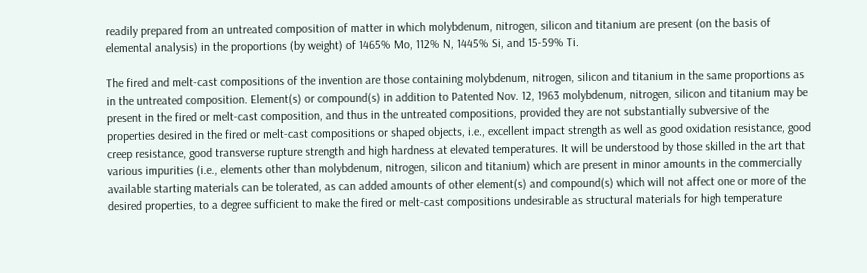readily prepared from an untreated composition of matter in which molybdenum, nitrogen, silicon and titanium are present (on the basis of elemental analysis) in the proportions (by weight) of 1465% Mo, 112% N, 1445% Si, and 15-59% Ti.

The fired and melt-cast compositions of the invention are those containing molybdenum, nitrogen, silicon and titanium in the same proportions as in the untreated composition. Element(s) or compound(s) in addition to Patented Nov. 12, 1963 molybdenum, nitrogen, silicon and titanium may be present in the fired or melt-cast composition, and thus in the untreated compositions, provided they are not substantially subversive of the properties desired in the fired or melt-cast compositions or shaped objects, i.e., excellent impact strength as well as good oxidation resistance, good creep resistance, good transverse rupture strength and high hardness at elevated temperatures. It will be understood by those skilled in the art that various impurities (i.e., elements other than molybdenum, nitrogen, silicon and titanium) which are present in minor amounts in the commercially available starting materials can be tolerated, as can added amounts of other element(s) and compound(s) which will not affect one or more of the desired properties, to a degree sufficient to make the fired or melt-cast compositions undesirable as structural materials for high temperature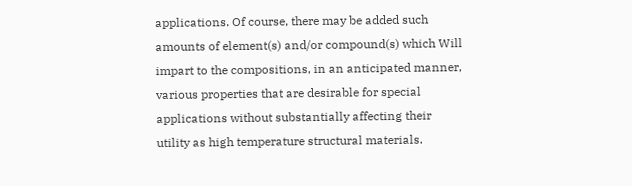applications. Of course, there may be added such amounts of element(s) and/or compound(s) which Will impart to the compositions, in an anticipated manner, various properties that are desirable for special applications without substantially affecting their utility as high temperature structural materials.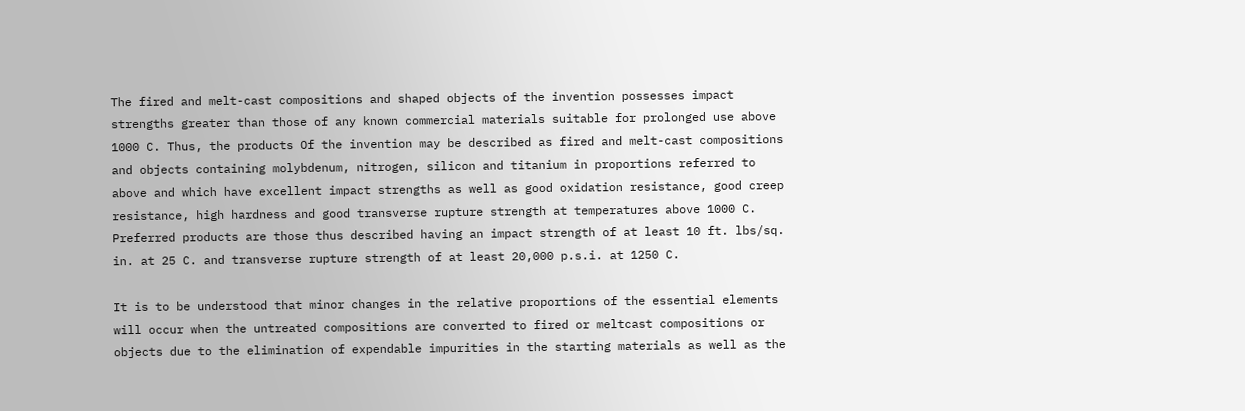The fired and melt-cast compositions and shaped objects of the invention possesses impact strengths greater than those of any known commercial materials suitable for prolonged use above 1000 C. Thus, the products Of the invention may be described as fired and melt-cast compositions and objects containing molybdenum, nitrogen, silicon and titanium in proportions referred to above and which have excellent impact strengths as well as good oxidation resistance, good creep resistance, high hardness and good transverse rupture strength at temperatures above 1000 C. Preferred products are those thus described having an impact strength of at least 10 ft. lbs/sq. in. at 25 C. and transverse rupture strength of at least 20,000 p.s.i. at 1250 C.

It is to be understood that minor changes in the relative proportions of the essential elements will occur when the untreated compositions are converted to fired or meltcast compositions or objects due to the elimination of expendable impurities in the starting materials as well as the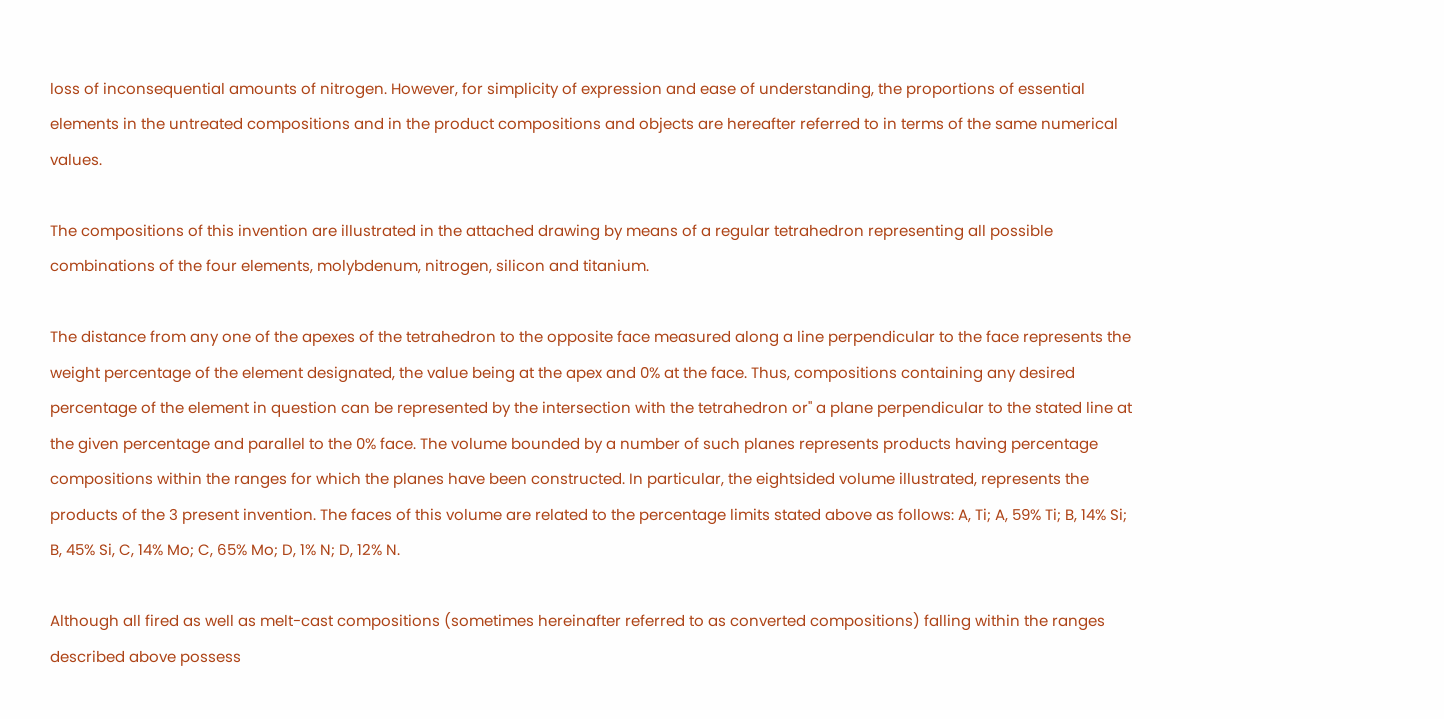loss of inconsequential amounts of nitrogen. However, for simplicity of expression and ease of understanding, the proportions of essential elements in the untreated compositions and in the product compositions and objects are hereafter referred to in terms of the same numerical values.

The compositions of this invention are illustrated in the attached drawing by means of a regular tetrahedron representing all possible combinations of the four elements, molybdenum, nitrogen, silicon and titanium.

The distance from any one of the apexes of the tetrahedron to the opposite face measured along a line perpendicular to the face represents the weight percentage of the element designated, the value being at the apex and 0% at the face. Thus, compositions containing any desired percentage of the element in question can be represented by the intersection with the tetrahedron or" a plane perpendicular to the stated line at the given percentage and parallel to the 0% face. The volume bounded by a number of such planes represents products having percentage compositions within the ranges for which the planes have been constructed. In particular, the eightsided volume illustrated, represents the products of the 3 present invention. The faces of this volume are related to the percentage limits stated above as follows: A, Ti; A, 59% Ti; B, 14% Si; B, 45% Si, C, 14% Mo; C, 65% Mo; D, 1% N; D, 12% N.

Although all fired as well as melt-cast compositions (sometimes hereinafter referred to as converted compositions) falling within the ranges described above possess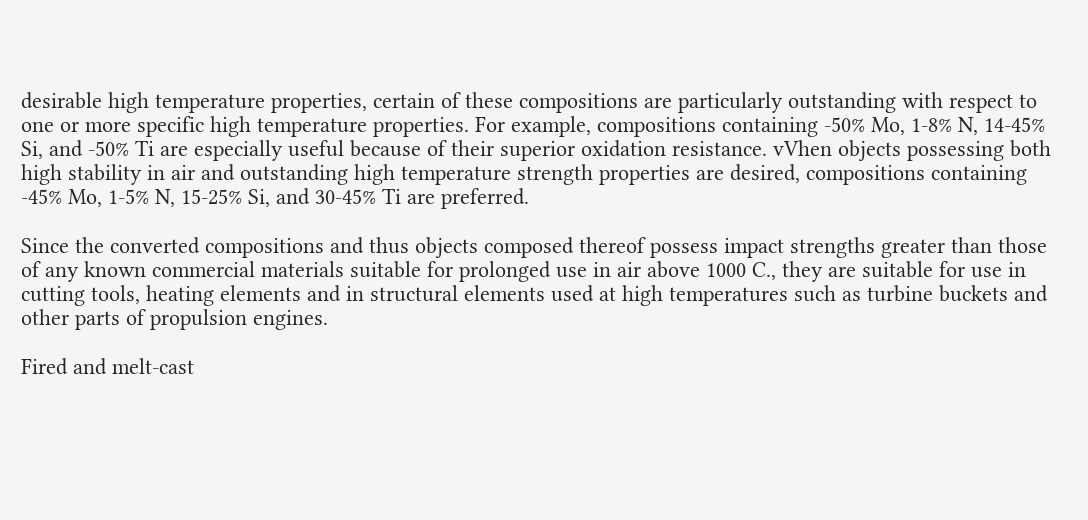desirable high temperature properties, certain of these compositions are particularly outstanding with respect to one or more specific high temperature properties. For example, compositions containing -50% Mo, 1-8% N, 14-45% Si, and -50% Ti are especially useful because of their superior oxidation resistance. vVhen objects possessing both high stability in air and outstanding high temperature strength properties are desired, compositions containing -45% Mo, 1-5% N, 15-25% Si, and 30-45% Ti are preferred.

Since the converted compositions and thus objects composed thereof possess impact strengths greater than those of any known commercial materials suitable for prolonged use in air above 1000 C., they are suitable for use in cutting tools, heating elements and in structural elements used at high temperatures such as turbine buckets and other parts of propulsion engines.

Fired and melt-cast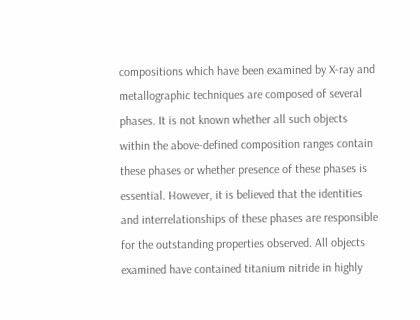compositions which have been examined by X-ray and metallographic techniques are composed of several phases. It is not known whether all such objects within the above-defined composition ranges contain these phases or whether presence of these phases is essential. However, it is believed that the identities and interrelationships of these phases are responsible for the outstanding properties observed. All objects examined have contained titanium nitride in highly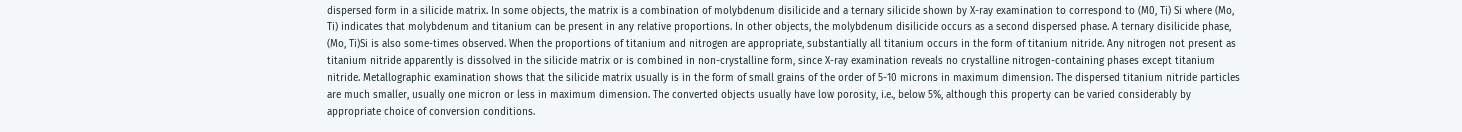dispersed form in a silicide matrix. In some objects, the matrix is a combination of molybdenum disilicide and a ternary silicide shown by X-ray examination to correspond to (M0, Ti) Si where (Mo, Ti) indicates that molybdenum and titanium can be present in any relative proportions. In other objects, the molybdenum disilicide occurs as a second dispersed phase. A ternary disilicide phase, (Mo, Ti)Si is also some-times observed. When the proportions of titanium and nitrogen are appropriate, substantially all titanium occurs in the form of titanium nitride. Any nitrogen not present as titanium nitride apparently is dissolved in the silicide matrix or is combined in non-crystalline form, since X-ray examination reveals no crystalline nitrogen-containing phases except titanium nitride. Metallographic examination shows that the silicide matrix usually is in the form of small grains of the order of 5-10 microns in maximum dimension. The dispersed titanium nitride particles are much smaller, usually one micron or less in maximum dimension. The converted objects usually have low porosity, i.e., below 5%, although this property can be varied considerably by appropriate choice of conversion conditions.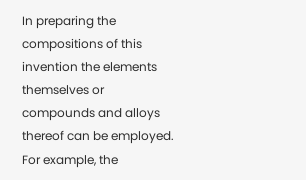In preparing the compositions of this invention the elements themselves or compounds and alloys thereof can be employed. For example, the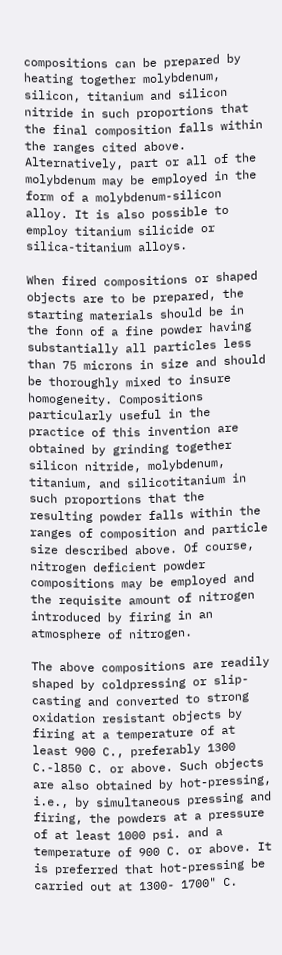compositions can be prepared by heating together molybdenum, silicon, titanium and silicon nitride in such proportions that the final composition falls within the ranges cited above. Alternatively, part or all of the molybdenum may be employed in the form of a molybdenum-silicon alloy. It is also possible to employ titanium silicide or silica-titanium alloys.

When fired compositions or shaped objects are to be prepared, the starting materials should be in the fonn of a fine powder having substantially all particles less than 75 microns in size and should be thoroughly mixed to insure homogeneity. Compositions particularly useful in the practice of this invention are obtained by grinding together silicon nitride, molybdenum, titanium, and silicotitanium in such proportions that the resulting powder falls within the ranges of composition and particle size described above. Of course, nitrogen deficient powder compositions may be employed and the requisite amount of nitrogen introduced by firing in an atmosphere of nitrogen.

The above compositions are readily shaped by coldpressing or slip-casting and converted to strong oxidation resistant objects by firing at a temperature of at least 900 C., preferably 1300 C.-l850 C. or above. Such objects are also obtained by hot-pressing, i.e., by simultaneous pressing and firing, the powders at a pressure of at least 1000 psi. and a temperature of 900 C. or above. It is preferred that hot-pressing be carried out at 1300- 1700" C.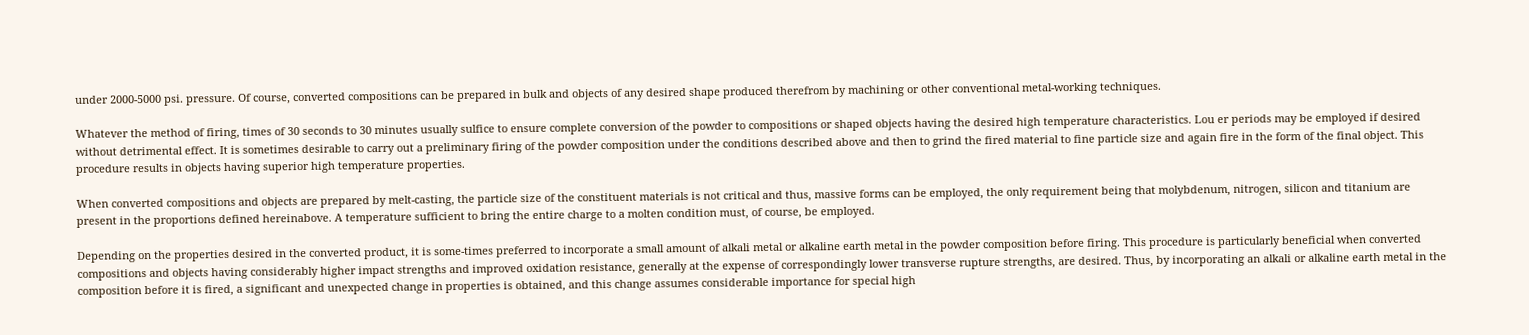under 2000-5000 psi. pressure. Of course, converted compositions can be prepared in bulk and objects of any desired shape produced therefrom by machining or other conventional metal-working techniques.

Whatever the method of firing, times of 30 seconds to 30 minutes usually sulfice to ensure complete conversion of the powder to compositions or shaped objects having the desired high temperature characteristics. Lou er periods may be employed if desired without detrimental effect. It is sometimes desirable to carry out a preliminary firing of the powder composition under the conditions described above and then to grind the fired material to fine particle size and again fire in the form of the final object. This procedure results in objects having superior high temperature properties.

When converted compositions and objects are prepared by melt-casting, the particle size of the constituent materials is not critical and thus, massive forms can be employed, the only requirement being that molybdenum, nitrogen, silicon and titanium are present in the proportions defined hereinabove. A temperature sufficient to bring the entire charge to a molten condition must, of course, be employed.

Depending on the properties desired in the converted product, it is some-times preferred to incorporate a small amount of alkali metal or alkaline earth metal in the powder composition before firing. This procedure is particularly beneficial when converted compositions and objects having considerably higher impact strengths and improved oxidation resistance, generally at the expense of correspondingly lower transverse rupture strengths, are desired. Thus, by incorporating an alkali or alkaline earth metal in the composition before it is fired, a significant and unexpected change in properties is obtained, and this change assumes considerable importance for special high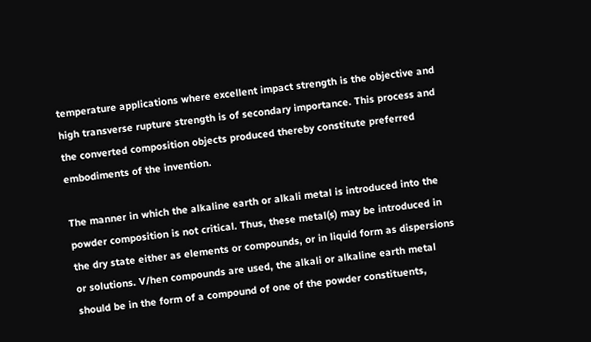temperature applications where excellent impact strength is the objective and high transverse rupture strength is of secondary importance. This process and the converted composition objects produced thereby constitute preferred embodiments of the invention.

The manner in which the alkaline earth or alkali metal is introduced into the powder composition is not critical. Thus, these metal(s) may be introduced in the dry state either as elements or compounds, or in liquid form as dispersions or solutions. V/hen compounds are used, the alkali or alkaline earth metal should be in the form of a compound of one of the powder constituents,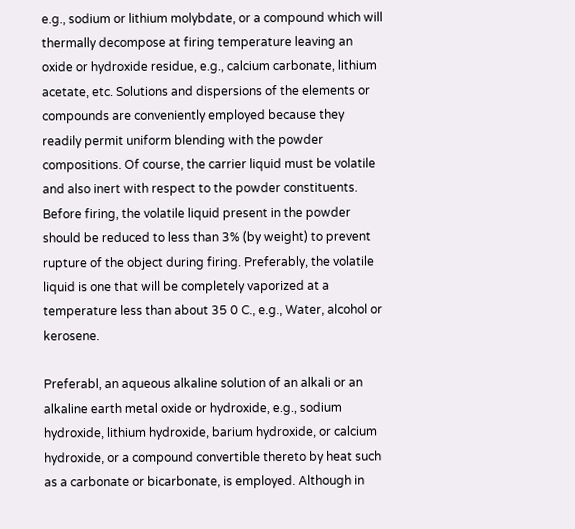e.g., sodium or lithium molybdate, or a compound which will thermally decompose at firing temperature leaving an oxide or hydroxide residue, e.g., calcium carbonate, lithium acetate, etc. Solutions and dispersions of the elements or compounds are conveniently employed because they readily permit uniform blending with the powder compositions. Of course, the carrier liquid must be volatile and also inert with respect to the powder constituents. Before firing, the volatile liquid present in the powder should be reduced to less than 3% (by weight) to prevent rupture of the object during firing. Preferably, the volatile liquid is one that will be completely vaporized at a temperature less than about 35 0 C., e.g., Water, alcohol or kerosene.

Preferabl, an aqueous alkaline solution of an alkali or an alkaline earth metal oxide or hydroxide, e.g., sodium hydroxide, lithium hydroxide, barium hydroxide, or calcium hydroxide, or a compound convertible thereto by heat such as a carbonate or bicarbonate, is employed. Although in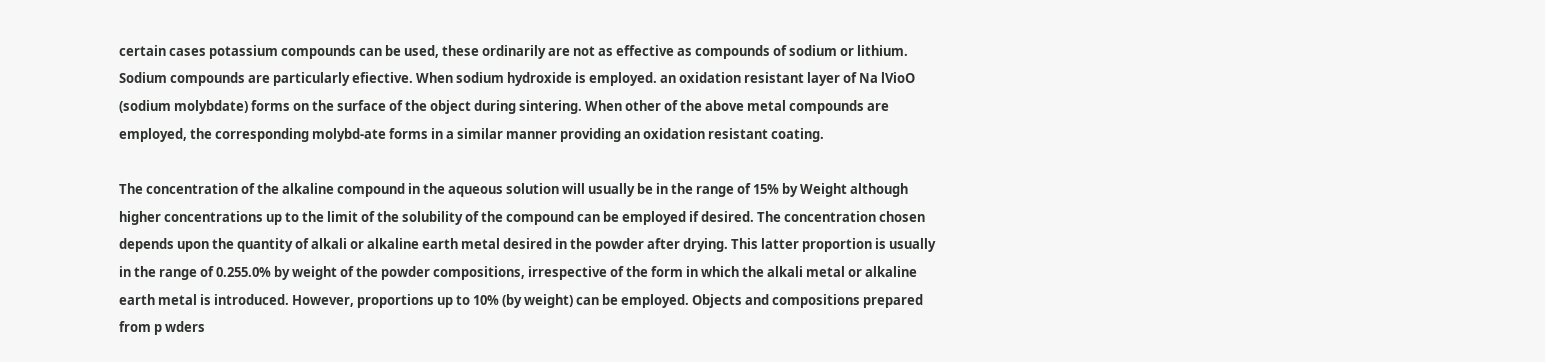certain cases potassium compounds can be used, these ordinarily are not as effective as compounds of sodium or lithium. Sodium compounds are particularly efiective. When sodium hydroxide is employed. an oxidation resistant layer of Na lVioO (sodium molybdate) forms on the surface of the object during sintering. When other of the above metal compounds are employed, the corresponding molybd-ate forms in a similar manner providing an oxidation resistant coating.

The concentration of the alkaline compound in the aqueous solution will usually be in the range of 15% by Weight although higher concentrations up to the limit of the solubility of the compound can be employed if desired. The concentration chosen depends upon the quantity of alkali or alkaline earth metal desired in the powder after drying. This latter proportion is usually in the range of 0.255.0% by weight of the powder compositions, irrespective of the form in which the alkali metal or alkaline earth metal is introduced. However, proportions up to 10% (by weight) can be employed. Objects and compositions prepared from p wders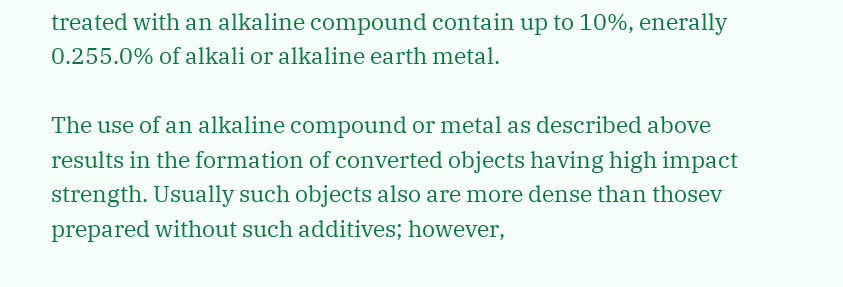treated with an alkaline compound contain up to 10%, enerally 0.255.0% of alkali or alkaline earth metal.

The use of an alkaline compound or metal as described above results in the formation of converted objects having high impact strength. Usually such objects also are more dense than thosev prepared without such additives; however,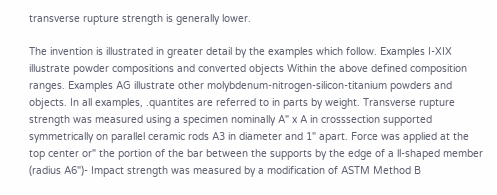transverse rupture strength is generally lower.

The invention is illustrated in greater detail by the examples which follow. Examples I-XIX illustrate powder compositions and converted objects Within the above defined composition ranges. Examples AG illustrate other molybdenum-nitrogen-silicon-titanium powders and objects. In all examples, .quantites are referred to in parts by weight. Transverse rupture strength was measured using a specimen nominally A" x A in crosssection supported symmetrically on parallel ceramic rods A3 in diameter and 1" apart. Force was applied at the top center or" the portion of the bar between the supports by the edge of a ll-shaped member (radius A6")- Impact strength was measured by a modification of ASTM Method B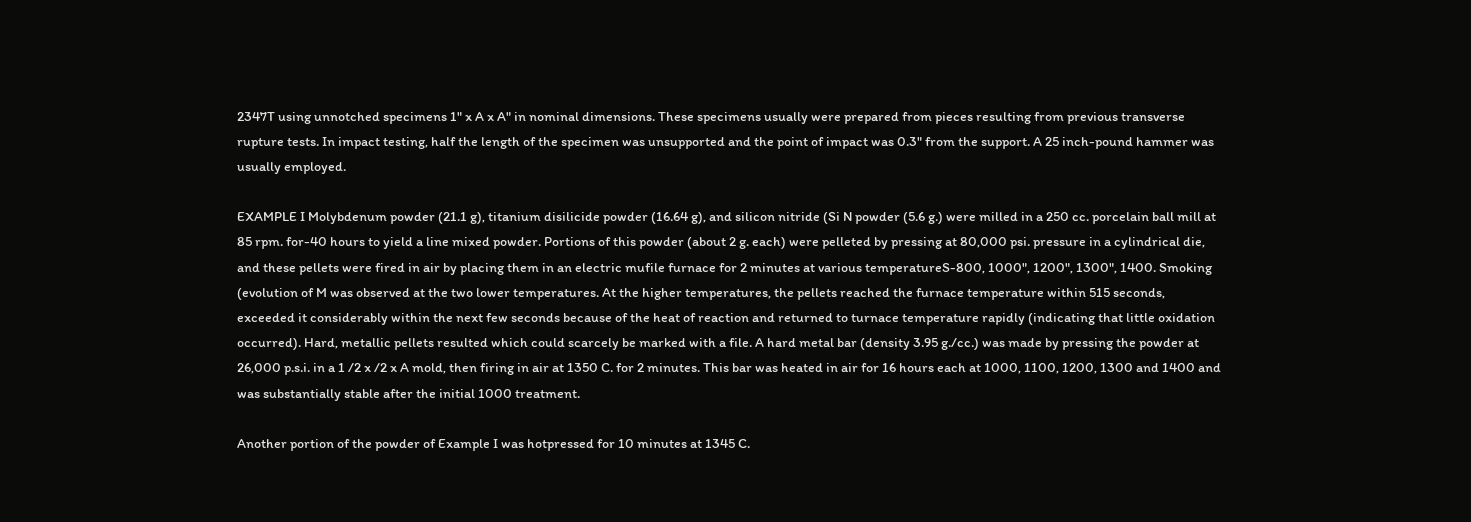2347T using unnotched specimens 1" x A x A" in nominal dimensions. These specimens usually were prepared from pieces resulting from previous transverse rupture tests. In impact testing, half the length of the specimen was unsupported and the point of impact was 0.3" from the support. A 25 inch-pound hammer was usually employed.

EXAMPLE I Molybdenum powder (21.1 g), titanium disilicide powder (16.64 g), and silicon nitride (Si N powder (5.6 g.) were milled in a 250 cc. porcelain ball mill at 85 rpm. for-40 hours to yield a line mixed powder. Portions of this powder (about 2 g. each) were pelleted by pressing at 80,000 psi. pressure in a cylindrical die, and these pellets were fired in air by placing them in an electric mufile furnace for 2 minutes at various temperatureS-800, 1000", 1200", 1300", 1400. Smoking (evolution of M was observed at the two lower temperatures. At the higher temperatures, the pellets reached the furnace temperature within 515 seconds, exceeded it considerably within the next few seconds because of the heat of reaction and returned to turnace temperature rapidly (indicating that little oxidation occurred). Hard, metallic pellets resulted which could scarcely be marked with a file. A hard metal bar (density 3.95 g./cc.) was made by pressing the powder at 26,000 p.s.i. in a 1 /2 x /2 x A mold, then firing in air at 1350 C. for 2 minutes. This bar was heated in air for 16 hours each at 1000, 1100, 1200, 1300 and 1400 and was substantially stable after the initial 1000 treatment.

Another portion of the powder of Example I was hotpressed for 10 minutes at 1345 C.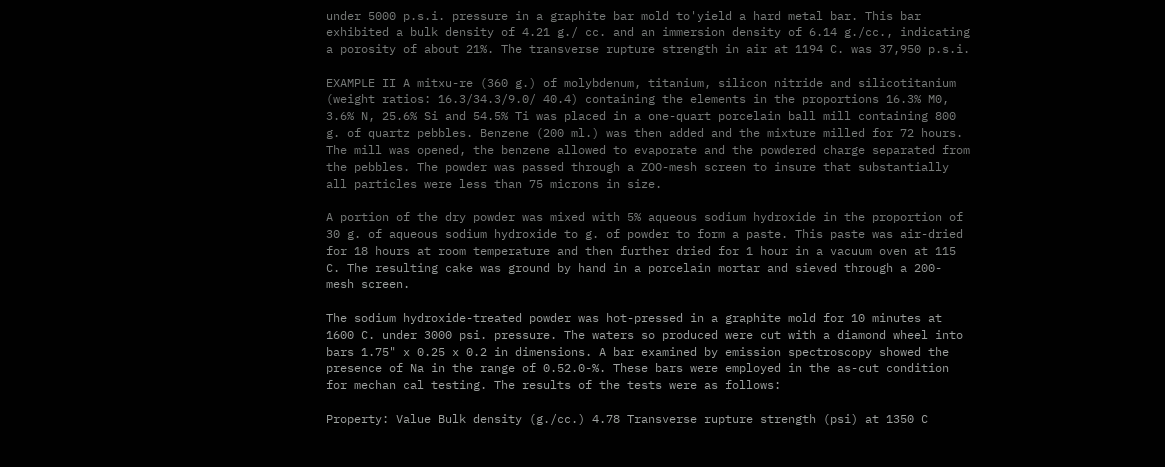under 5000 p.s.i. pressure in a graphite bar mold to'yield a hard metal bar. This bar exhibited a bulk density of 4.21 g./ cc. and an immersion density of 6.14 g./cc., indicating a porosity of about 21%. The transverse rupture strength in air at 1194 C. was 37,950 p.s.i.

EXAMPLE II A mitxu-re (360 g.) of molybdenum, titanium, silicon nitride and silicotitanium (weight ratios: 16.3/34.3/9.0/ 40.4) containing the elements in the proportions 16.3% M0, 3.6% N, 25.6% Si and 54.5% Ti was placed in a one-quart porcelain ball mill containing 800 g. of quartz pebbles. Benzene (200 ml.) was then added and the mixture milled for 72 hours. The mill was opened, the benzene allowed to evaporate and the powdered charge separated from the pebbles. The powder was passed through a ZOO-mesh screen to insure that substantially all particles were less than 75 microns in size.

A portion of the dry powder was mixed with 5% aqueous sodium hydroxide in the proportion of 30 g. of aqueous sodium hydroxide to g. of powder to form a paste. This paste was air-dried for 18 hours at room temperature and then further dried for 1 hour in a vacuum oven at 115 C. The resulting cake was ground by hand in a porcelain mortar and sieved through a 200- mesh screen.

The sodium hydroxide-treated powder was hot-pressed in a graphite mold for 10 minutes at 1600 C. under 3000 psi. pressure. The waters so produced were cut with a diamond wheel into bars 1.75" x 0.25 x 0.2 in dimensions. A bar examined by emission spectroscopy showed the presence of Na in the range of 0.52.0-%. These bars were employed in the as-cut condition for mechan cal testing. The results of the tests were as follows:

Property: Value Bulk density (g./cc.) 4.78 Transverse rupture strength (psi) at 1350 C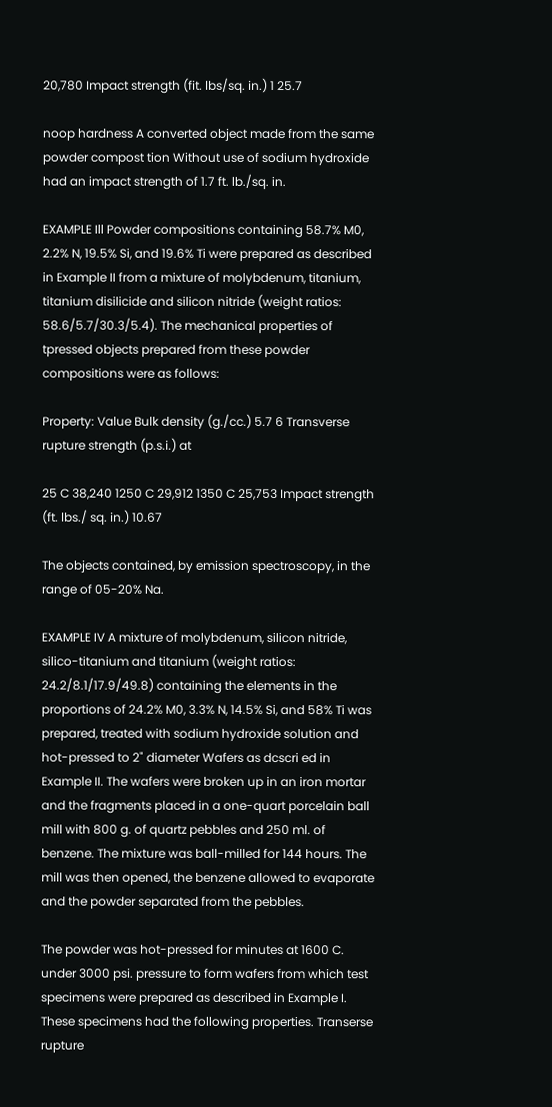20,780 Impact strength (fit. lbs/sq. in.) 1 25.7

noop hardness A converted object made from the same powder compost tion Without use of sodium hydroxide had an impact strength of 1.7 ft. lb./sq. in.

EXAMPLE Ill Powder compositions containing 58.7% M0, 2.2% N, 19.5% Si, and 19.6% Ti were prepared as described in Example II from a mixture of molybdenum, titanium, titanium disilicide and silicon nitride (weight ratios: 58.6/5.7/30.3/5.4). The mechanical properties of tpressed objects prepared from these powder compositions were as follows:

Property: Value Bulk density (g./cc.) 5.7 6 Transverse rupture strength (p.s.i.) at

25 C 38,240 1250 C 29,912 1350 C 25,753 Impact strength (ft. lbs./ sq. in.) 10.67

The objects contained, by emission spectroscopy, in the range of 05-20% Na.

EXAMPLE IV A mixture of molybdenum, silicon nitride, silico-titanium and titanium (weight ratios: 24.2/8.1/17.9/49.8) containing the elements in the proportions of 24.2% M0, 3.3% N, 14.5% Si, and 58% Ti was prepared, treated with sodium hydroxide solution and hot-pressed to 2" diameter Wafers as dcscri ed in Example II. The wafers were broken up in an iron mortar and the fragments placed in a one-quart porcelain ball mill with 800 g. of quartz pebbles and 250 ml. of benzene. The mixture was ball-milled for 144 hours. The mill was then opened, the benzene allowed to evaporate and the powder separated from the pebbles.

The powder was hot-pressed for minutes at 1600 C. under 3000 psi. pressure to form wafers from which test specimens were prepared as described in Example I. These specimens had the following properties. Transerse rupture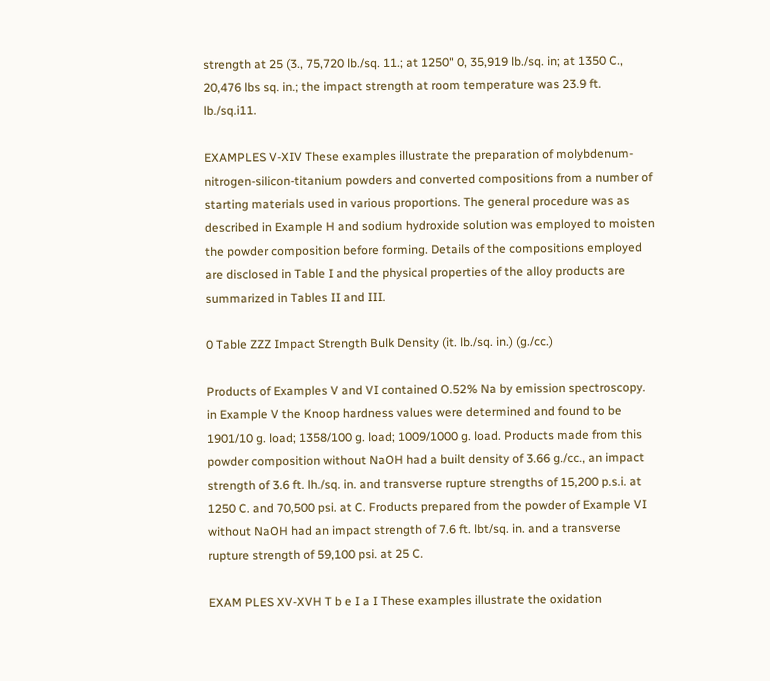strength at 25 (3., 75,720 lb./sq. 11.; at 1250" 0, 35,919 lb./sq. in; at 1350 C., 20,476 lbs sq. in.; the impact strength at room temperature was 23.9 ft. lb./sq.i11.

EXAMPLES V-XIV These examples illustrate the preparation of molybdenum-nitrogen-silicon-titanium powders and converted compositions from a number of starting materials used in various proportions. The general procedure was as described in Example H and sodium hydroxide solution was employed to moisten the powder composition before forming. Details of the compositions employed are disclosed in Table I and the physical properties of the alloy products are summarized in Tables II and III.

0 Table ZZZ Impact Strength Bulk Density (it. lb./sq. in.) (g./cc.)

Products of Examples V and VI contained O.52% Na by emission spectroscopy. in Example V the Knoop hardness values were determined and found to be 1901/10 g. load; 1358/100 g. load; 1009/1000 g. load. Products made from this powder composition without NaOH had a built density of 3.66 g./cc., an impact strength of 3.6 ft. lh./sq. in. and transverse rupture strengths of 15,200 p.s.i. at 1250 C. and 70,500 psi. at C. Froducts prepared from the powder of Example VI without NaOH had an impact strength of 7.6 ft. lbt/sq. in. and a transverse rupture strength of 59,100 psi. at 25 C.

EXAM PLES XV-XVH T b e I a I These examples illustrate the oxidation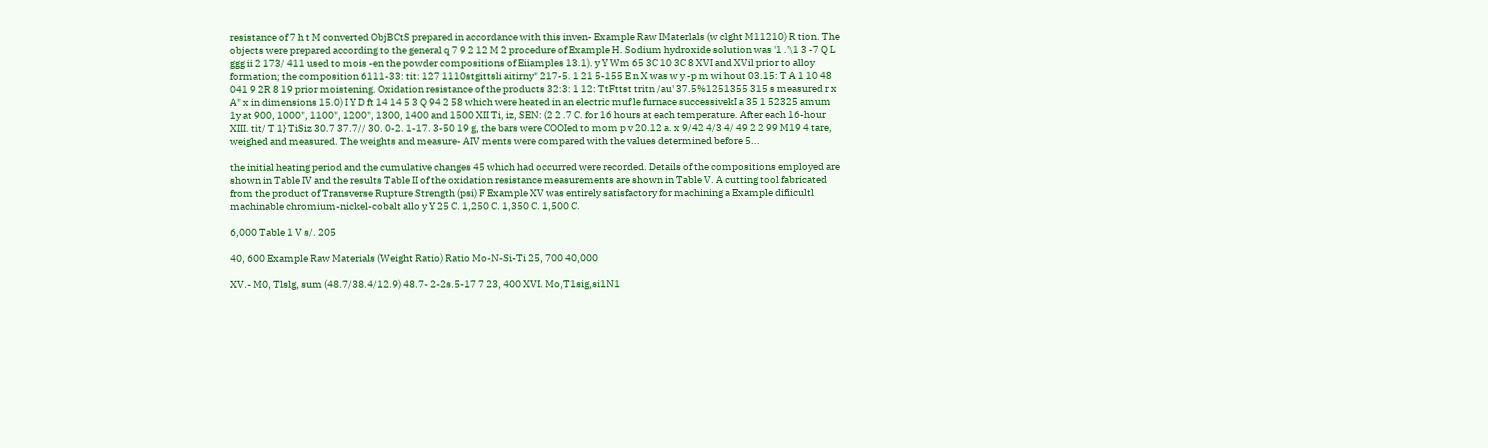resistance of 7 h t M converted ObjBCtS prepared in accordance with this inven- Example Raw IMaterlals (w clght M11210) R tion. The objects were prepared according to the general q 7 9 2 12 M 2 procedure of Example H. Sodium hydroxide solution was '1 .'\1 3 -7 Q L ggg ii 2 173/ 411 used to mois -en the powder compositions of Eiiamples 13.1). y Y Wm 65 3C 10 3C 8 XVI and XVil prior to alloy formation; the composition 6111-33: tit: 127 1110stgittsli aitirny" 217-5. 1 21 5-155 E n X was w y -p m wi hout 03.15: T A 1 10 48 041 9 2R 8 19 prior moistening. Oxidation resistance of the products 32:3: 1 12: TtFttst tritn /au' 37.5%1251355 315 s measured r x A" x in dimensions 15.0) I Y D ft 14 14 5 3 Q 94 2 58 which were heated in an electric muf le furnace successivekI a 35 1 52325 amum 1y at 900, 1000", 1100", 1200", 1300, 1400 and 1500 XII Ti, iz, SEN: (2 2 .7 C. for 16 hours at each temperature. After each 16-hour XIII. tit/ T 1} TiSiz 30.7 37.7// 30. 0-2. 1-17. 3-50 19 g, the bars were COOIed to mom p v 20.12 a. x 9/42 4/3 4/ 49 2 2 99 M19 4 tare, weighed and measured. The weights and measure- AIV ments were compared with the values determined before 5...

the initial heating period and the cumulative changes 45 which had occurred were recorded. Details of the compositions employed are shown in Table IV and the results Table II of the oxidation resistance measurements are shown in Table V. A cutting tool fabricated from the product of Transverse Rupture Strength (psi) F Example XV was entirely satisfactory for machining a Example difiicultl machinable chromium-nickel-cobalt allo y Y 25 C. 1,250 C. 1,350 C. 1,500 C.

6,000 Table 1 V s/. 205

40, 600 Example Raw Materials (Weight Ratio) Ratio Mo-N-Si-Ti 25, 700 40,000

XV.- M0, Tlslg, sum (48.7/38.4/12.9) 48.7- 2-2s.5-17 7 23, 400 XVI. Mo,T1sig,si1N1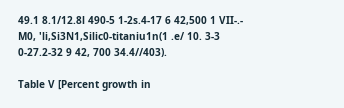49.1 8.1/12.8l 490-5 1-2s.4-17 6 42,500 1 VII-.- M0, 'li,Si3N1,Silic0-titaniu1n(1 .e/ 10. 3-3 0-27.2-32 9 42, 700 34.4//403).

Table V [Percent growth in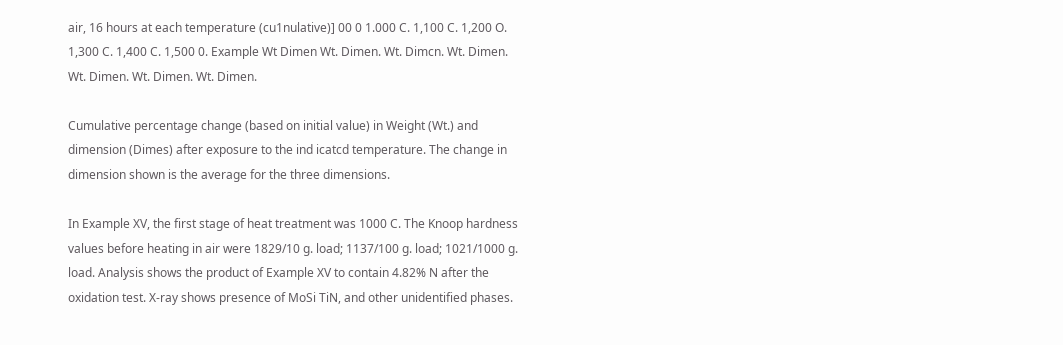air, 16 hours at each temperature (cu1nulative)] 00 0 1.000 C. 1,100 C. 1,200 O. 1,300 C. 1,400 C. 1,500 0. Example Wt Dimen Wt. Dimen. Wt. Dimcn. Wt. Dimen. Wt. Dimen. Wt. Dimen. Wt. Dimen.

Cumulative percentage change (based on initial value) in Weight (Wt.) and dimension (Dimes) after exposure to the ind icatcd temperature. The change in dimension shown is the average for the three dimensions.

In Example XV, the first stage of heat treatment was 1000 C. The Knoop hardness values before heating in air were 1829/10 g. load; 1137/100 g. load; 1021/1000 g. load. Analysis shows the product of Example XV to contain 4.82% N after the oxidation test. X-ray shows presence of MoSi TiN, and other unidentified phases.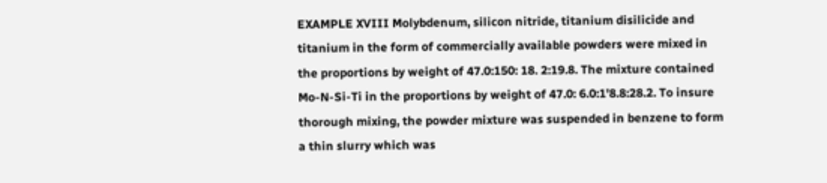EXAMPLE XVIII Molybdenum, silicon nitride, titanium disilicide and titanium in the form of commercially available powders were mixed in the proportions by weight of 47.0:150: 18. 2:19.8. The mixture contained Mo-N-Si-Ti in the proportions by weight of 47.0: 6.0:1'8.8:28.2. To insure thorough mixing, the powder mixture was suspended in benzene to form a thin slurry which was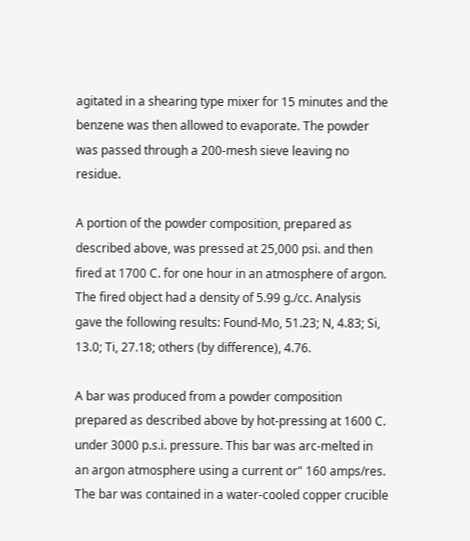agitated in a shearing type mixer for 15 minutes and the benzene was then allowed to evaporate. The powder was passed through a 200-mesh sieve leaving no residue.

A portion of the powder composition, prepared as described above, was pressed at 25,000 psi. and then fired at 1700 C. for one hour in an atmosphere of argon. The fired object had a density of 5.99 g./cc. Analysis gave the following results: Found-Mo, 51.23; N, 4.83; Si, 13.0; Ti, 27.18; others (by difference), 4.76.

A bar was produced from a powder composition prepared as described above by hot-pressing at 1600 C. under 3000 p.s.i. pressure. This bar was arc-melted in an argon atmosphere using a current or" 160 amps/res. The bar was contained in a water-cooled copper crucible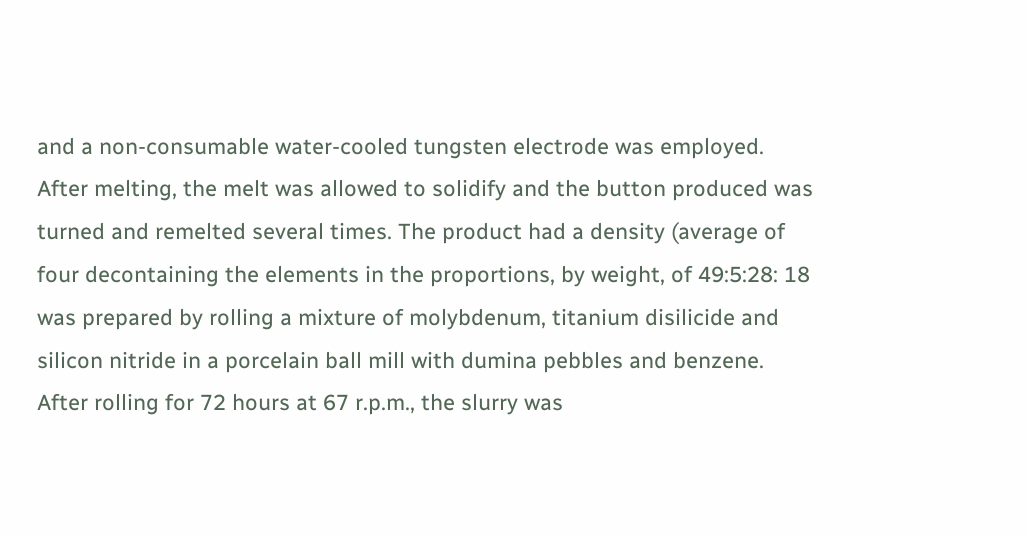and a non-consumable water-cooled tungsten electrode was employed. After melting, the melt was allowed to solidify and the button produced was turned and remelted several times. The product had a density (average of four decontaining the elements in the proportions, by weight, of 49:5:28: 18 was prepared by rolling a mixture of molybdenum, titanium disilicide and silicon nitride in a porcelain ball mill with dumina pebbles and benzene. After rolling for 72 hours at 67 r.p.m., the slurry was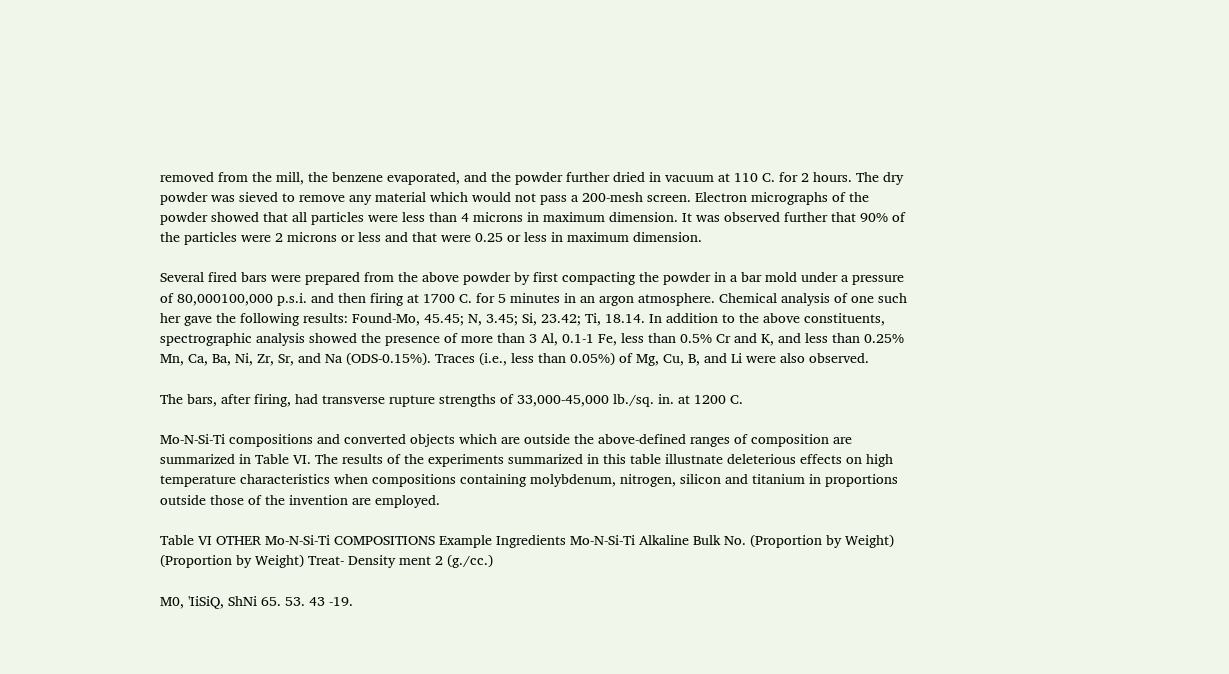removed from the mill, the benzene evaporated, and the powder further dried in vacuum at 110 C. for 2 hours. The dry powder was sieved to remove any material which would not pass a 200-mesh screen. Electron micrographs of the powder showed that all particles were less than 4 microns in maximum dimension. It was observed further that 90% of the particles were 2 microns or less and that were 0.25 or less in maximum dimension.

Several fired bars were prepared from the above powder by first compacting the powder in a bar mold under a pressure of 80,000100,000 p.s.i. and then firing at 1700 C. for 5 minutes in an argon atmosphere. Chemical analysis of one such her gave the following results: Found-Mo, 45.45; N, 3.45; Si, 23.42; Ti, 18.14. In addition to the above constituents, spectrographic analysis showed the presence of more than 3 Al, 0.1-1 Fe, less than 0.5% Cr and K, and less than 0.25% Mn, Ca, Ba, Ni, Zr, Sr, and Na (ODS-0.15%). Traces (i.e., less than 0.05%) of Mg, Cu, B, and Li were also observed.

The bars, after firing, had transverse rupture strengths of 33,000-45,000 lb./sq. in. at 1200 C.

Mo-N-Si-Ti compositions and converted objects which are outside the above-defined ranges of composition are summarized in Table VI. The results of the experiments summarized in this table illustnate deleterious effects on high temperature characteristics when compositions containing molybdenum, nitrogen, silicon and titanium in proportions outside those of the invention are employed.

Table VI OTHER Mo-N-Si-Ti COMPOSITIONS Example Ingredients Mo-N-Si-Ti Alkaline Bulk No. (Proportion by Weight) (Proportion by Weight) Treat- Density ment 2 (g./cc.)

M0, 'IiSiQ, ShNi 65. 53. 43 -19.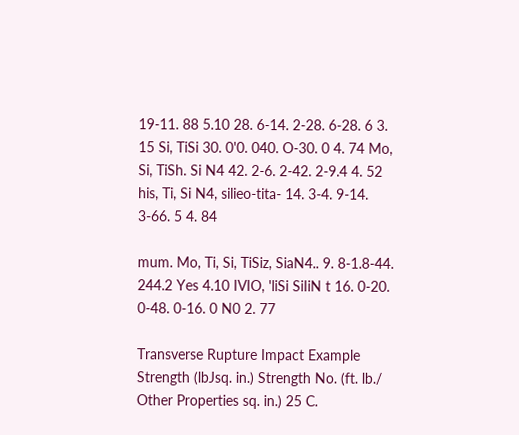19-11. 88 5.10 28. 6-14. 2-28. 6-28. 6 3. 15 Si, TiSi 30. 0'0. 040. O-30. 0 4. 74 Mo, Si, TiSh. Si N4 42. 2-6. 2-42. 2-9.4 4. 52 his, Ti, Si N4, silieo-tita- 14. 3-4. 9-14. 3-66. 5 4. 84

mum. Mo, Ti, Si, TiSiz, SiaN4.. 9. 8-1.8-44. 244.2 Yes 4.10 IVIO, 'liSi SiIiN t 16. 0-20. 0-48. 0-16. 0 N0 2. 77

Transverse Rupture Impact Example Strength (lbJsq. in.) Strength No. (ft. lb./ Other Properties sq. in.) 25 C.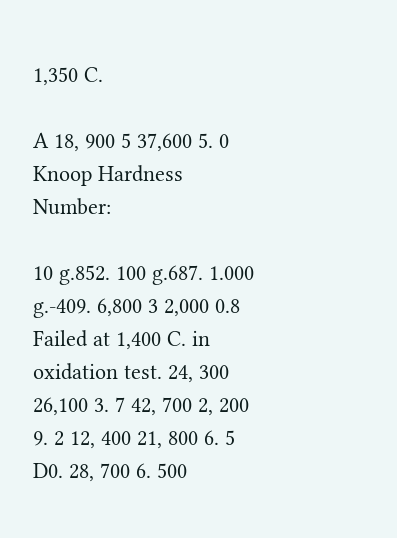1,350 C.

A 18, 900 5 37,600 5. 0 Knoop Hardness Number:

10 g.852. 100 g.687. 1.000 g.-409. 6,800 3 2,000 0.8 Failed at 1,400 C. in oxidation test. 24, 300 26,100 3. 7 42, 700 2, 200 9. 2 12, 400 21, 800 6. 5 D0. 28, 700 6. 500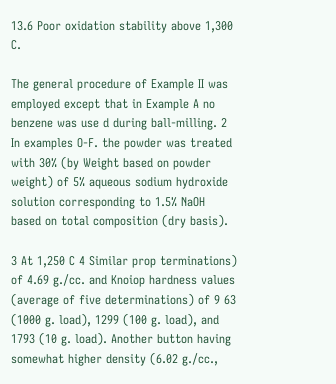13.6 Poor oxidation stability above 1,300 C.

The general procedure of Example II was employed except that in Example A no benzene was use d during ball-milling. 2 In examples O-F. the powder was treated with 30% (by Weight based on powder weight) of 5% aqueous sodium hydroxide solution corresponding to 1.5% NaOH based on total composition (dry basis).

3 At 1,250 C 4 Similar prop terminations) of 4.69 g./cc. and Knoiop hardness values (average of five determinations) of 9 63 (1000 g. load), 1299 (100 g. load), and 1793 (10 g. load). Another button having somewhat higher density (6.02 g./cc.,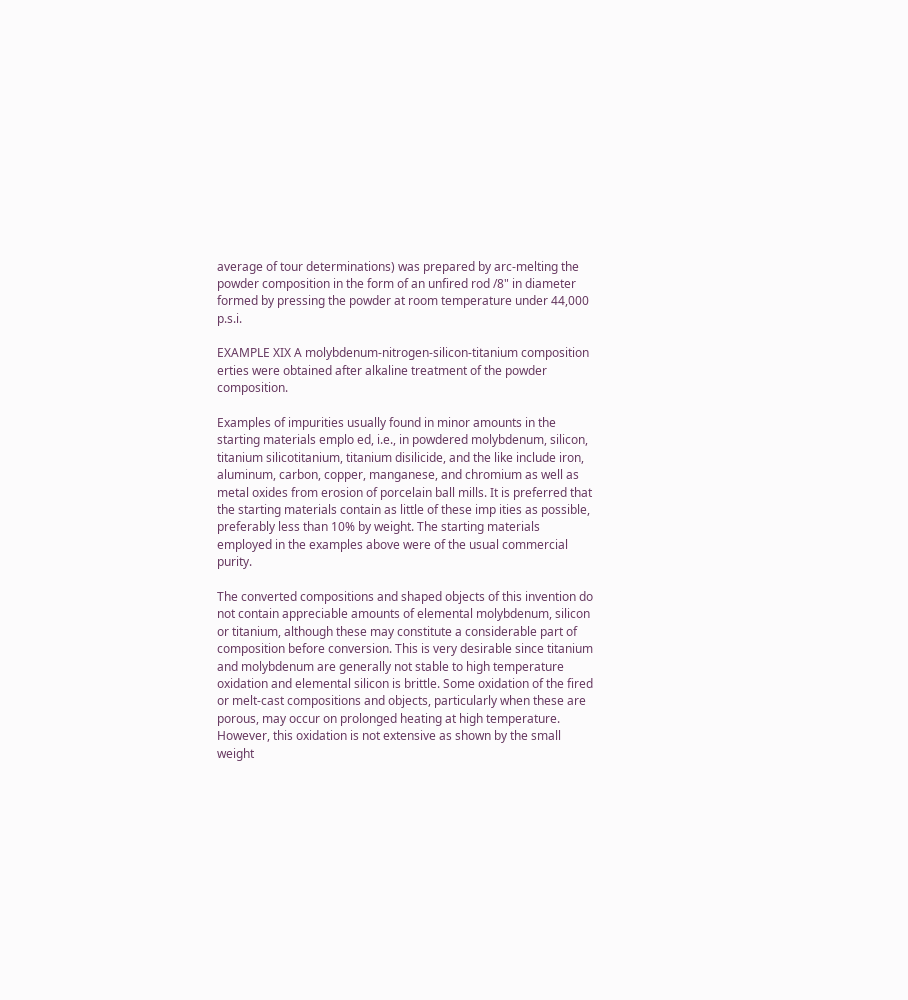average of tour determinations) was prepared by arc-melting the powder composition in the form of an unfired rod /8" in diameter formed by pressing the powder at room temperature under 44,000 p.s.i.

EXAMPLE XIX A molybdenum-nitrogen-silicon-titanium composition erties were obtained after alkaline treatment of the powder composition.

Examples of impurities usually found in minor amounts in the starting materials emplo ed, i.e., in powdered molybdenum, silicon, titanium silicotitanium, titanium disilicide, and the like include iron, aluminum, carbon, copper, manganese, and chromium as well as metal oxides from erosion of porcelain ball mills. It is preferred that the starting materials contain as little of these imp ities as possible, preferably less than 10% by weight. The starting materials employed in the examples above were of the usual commercial purity.

The converted compositions and shaped objects of this invention do not contain appreciable amounts of elemental molybdenum, silicon or titanium, although these may constitute a considerable part of composition before conversion. This is very desirable since titanium and molybdenum are generally not stable to high temperature oxidation and elemental silicon is brittle. Some oxidation of the fired or melt-cast compositions and objects, particularly when these are porous, may occur on prolonged heating at high temperature. However, this oxidation is not extensive as shown by the small weight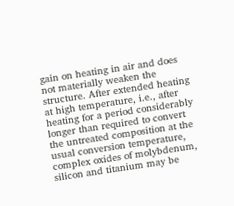gain on heating in air and does not materially weaken the structure. After extended heating at high temperature, i.e., after heating for a period considerably longer than required to convert the untreated composition at the usual conversion temperature, complex oxides of molybdenum, silicon and titanium may be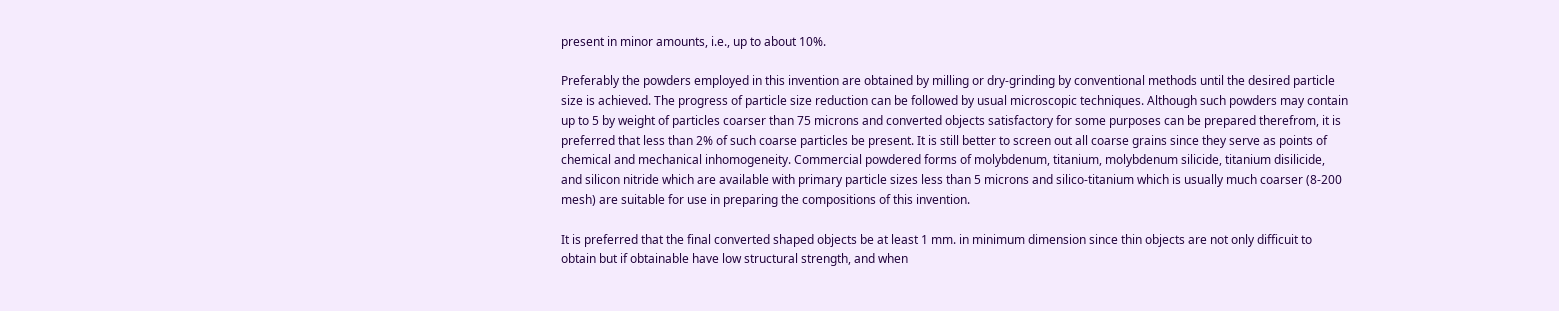present in minor amounts, i.e., up to about 10%.

Preferably the powders employed in this invention are obtained by milling or dry-grinding by conventional methods until the desired particle size is achieved. The progress of particle size reduction can be followed by usual microscopic techniques. Although such powders may contain up to 5 by weight of particles coarser than 75 microns and converted objects satisfactory for some purposes can be prepared therefrom, it is preferred that less than 2% of such coarse particles be present. It is still better to screen out all coarse grains since they serve as points of chemical and mechanical inhomogeneity. Commercial powdered forms of molybdenum, titanium, molybdenum silicide, titanium disilicide, and silicon nitride which are available with primary particle sizes less than 5 microns and silico-titanium which is usually much coarser (8-200 mesh) are suitable for use in preparing the compositions of this invention.

It is preferred that the final converted shaped objects be at least 1 mm. in minimum dimension since thin objects are not only difficuit to obtain but if obtainable have low structural strength, and when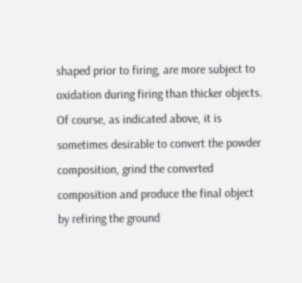shaped prior to firing, are more subject to oxidation during firing than thicker objects. Of course, as indicated above, it is sometimes desirable to convert the powder composition, grind the converted composition and produce the final object by refiring the ground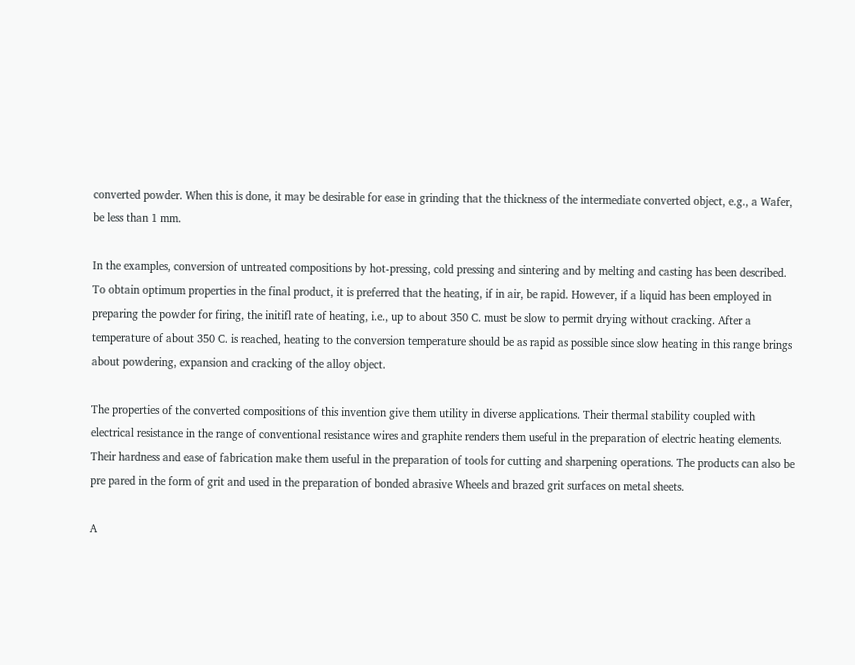converted powder. When this is done, it may be desirable for ease in grinding that the thickness of the intermediate converted object, e.g., a Wafer, be less than 1 mm.

In the examples, conversion of untreated compositions by hot-pressing, cold pressing and sintering and by melting and casting has been described. To obtain optimum properties in the final product, it is preferred that the heating, if in air, be rapid. However, if a liquid has been employed in preparing the powder for firing, the initifl rate of heating, i.e., up to about 350 C. must be slow to permit drying without cracking. After a temperature of about 350 C. is reached, heating to the conversion temperature should be as rapid as possible since slow heating in this range brings about powdering, expansion and cracking of the alloy object.

The properties of the converted compositions of this invention give them utility in diverse applications. Their thermal stability coupled with electrical resistance in the range of conventional resistance wires and graphite renders them useful in the preparation of electric heating elements. Their hardness and ease of fabrication make them useful in the preparation of tools for cutting and sharpening operations. The products can also be pre pared in the form of grit and used in the preparation of bonded abrasive Wheels and brazed grit surfaces on metal sheets.

A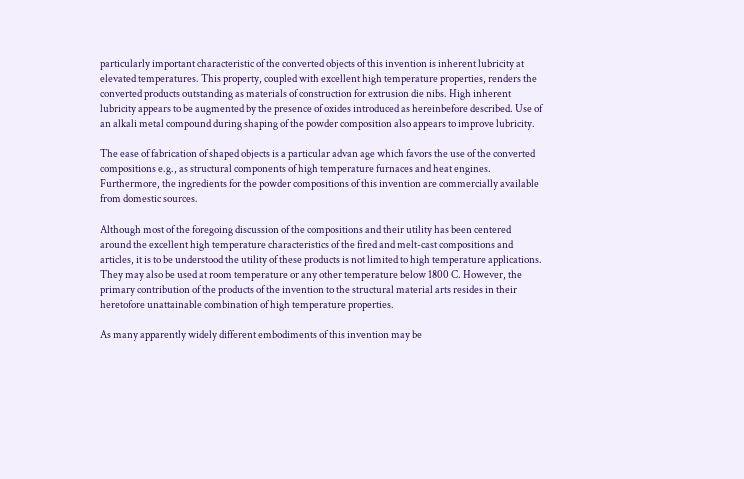particularly important characteristic of the converted objects of this invention is inherent lubricity at elevated temperatures. This property, coupled with excellent high temperature properties, renders the converted products outstanding as materials of construction for extrusion die nibs. High inherent lubricity appears to be augmented by the presence of oxides introduced as hereinbefore described. Use of an alkali metal compound during shaping of the powder composition also appears to improve lubricity.

The ease of fabrication of shaped objects is a particular advan age which favors the use of the converted compositions e.g., as structural components of high temperature furnaces and heat engines. Furthermore, the ingredients for the powder compositions of this invention are commercially available from domestic sources.

Although most of the foregoing discussion of the compositions and their utility has been centered around the excellent high temperature characteristics of the fired and melt-cast compositions and articles, it is to be understood the utility of these products is not limited to high temperature applications. They may also be used at room temperature or any other temperature below 1800 C. However, the primary contribution of the products of the invention to the structural material arts resides in their heretofore unattainable combination of high temperature properties.

As many apparently widely different embodiments of this invention may be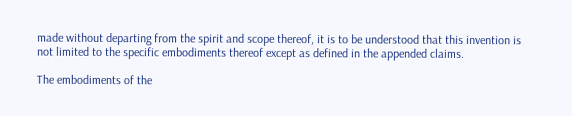made without departing from the spirit and scope thereof, it is to be understood that this invention is not limited to the specific embodiments thereof except as defined in the appended claims.

The embodiments of the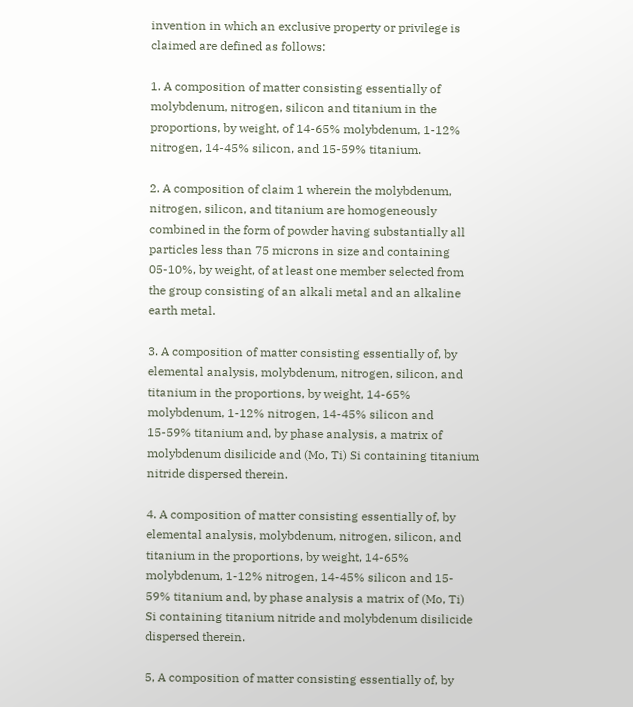invention in which an exclusive property or privilege is claimed are defined as follows:

1. A composition of matter consisting essentially of molybdenum, nitrogen, silicon and titanium in the proportions, by weight, of 14-65% molybdenum, 1-12% nitrogen, 14-45% silicon, and 15-59% titanium.

2. A composition of claim 1 wherein the molybdenum, nitrogen, silicon, and titanium are homogeneously combined in the form of powder having substantially all particles less than 75 microns in size and containing 05-10%, by weight, of at least one member selected from the group consisting of an alkali metal and an alkaline earth metal.

3. A composition of matter consisting essentially of, by elemental analysis, molybdenum, nitrogen, silicon, and titanium in the proportions, by weight, 14-65% molybdenum, 1-12% nitrogen, 14-45% silicon and 15-59% titanium and, by phase analysis, a matrix of molybdenum disilicide and (Mo, Ti) Si containing titanium nitride dispersed therein.

4. A composition of matter consisting essentially of, by elemental analysis, molybdenum, nitrogen, silicon, and titanium in the proportions, by weight, 14-65% molybdenum, 1-12% nitrogen, 14-45% silicon and 15- 59% titanium and, by phase analysis a matrix of (Mo, Ti) Si containing titanium nitride and molybdenum disilicide dispersed therein.

5, A composition of matter consisting essentially of, by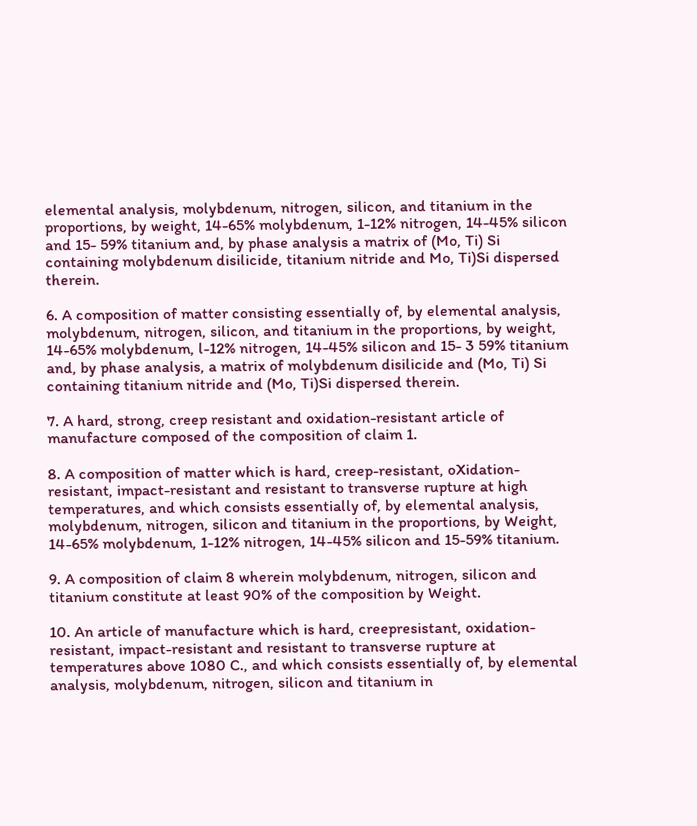elemental analysis, molybdenum, nitrogen, silicon, and titanium in the proportions, by weight, 14-65% molybdenum, 1-12% nitrogen, 14-45% silicon and 15- 59% titanium and, by phase analysis a matrix of (Mo, Ti) Si containing molybdenum disilicide, titanium nitride and Mo, Ti)Si dispersed therein.

6. A composition of matter consisting essentially of, by elemental analysis, molybdenum, nitrogen, silicon, and titanium in the proportions, by weight, 14-65% molybdenum, l-12% nitrogen, 14-45% silicon and 15- 3 59% titanium and, by phase analysis, a matrix of molybdenum disilicide and (Mo, Ti) Si containing titanium nitride and (Mo, Ti)Si dispersed therein.

7. A hard, strong, creep resistant and oxidation-resistant article of manufacture composed of the composition of claim 1.

8. A composition of matter which is hard, creep-resistant, oXidation-resistant, impact-resistant and resistant to transverse rupture at high temperatures, and which consists essentially of, by elemental analysis, molybdenum, nitrogen, silicon and titanium in the proportions, by Weight, 14-65% molybdenum, 1-12% nitrogen, 14-45% silicon and 15-59% titanium.

9. A composition of claim 8 wherein molybdenum, nitrogen, silicon and titanium constitute at least 90% of the composition by Weight.

10. An article of manufacture which is hard, creepresistant, oxidation-resistant, impact-resistant and resistant to transverse rupture at temperatures above 1080 C., and which consists essentially of, by elemental analysis, molybdenum, nitrogen, silicon and titanium in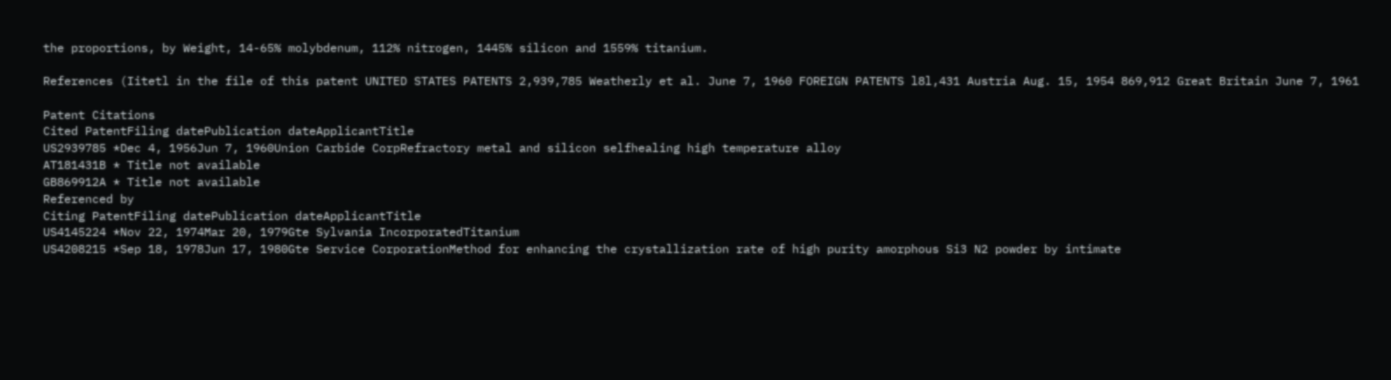the proportions, by Weight, 14-65% molybdenum, 112% nitrogen, 1445% silicon and 1559% titanium.

References (Iitetl in the file of this patent UNITED STATES PATENTS 2,939,785 Weatherly et al. June 7, 1960 FOREIGN PATENTS l8l,431 Austria Aug. 15, 1954 869,912 Great Britain June 7, 1961

Patent Citations
Cited PatentFiling datePublication dateApplicantTitle
US2939785 *Dec 4, 1956Jun 7, 1960Union Carbide CorpRefractory metal and silicon selfhealing high temperature alloy
AT181431B * Title not available
GB869912A * Title not available
Referenced by
Citing PatentFiling datePublication dateApplicantTitle
US4145224 *Nov 22, 1974Mar 20, 1979Gte Sylvania IncorporatedTitanium
US4208215 *Sep 18, 1978Jun 17, 1980Gte Service CorporationMethod for enhancing the crystallization rate of high purity amorphous Si3 N2 powder by intimate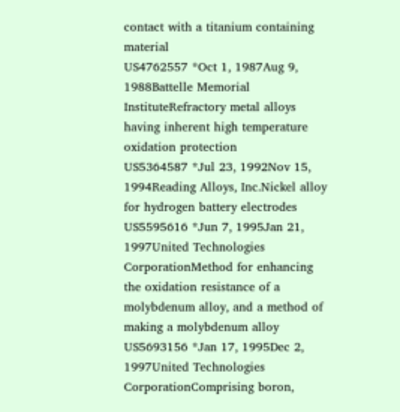contact with a titanium containing material
US4762557 *Oct 1, 1987Aug 9, 1988Battelle Memorial InstituteRefractory metal alloys having inherent high temperature oxidation protection
US5364587 *Jul 23, 1992Nov 15, 1994Reading Alloys, Inc.Nickel alloy for hydrogen battery electrodes
US5595616 *Jun 7, 1995Jan 21, 1997United Technologies CorporationMethod for enhancing the oxidation resistance of a molybdenum alloy, and a method of making a molybdenum alloy
US5693156 *Jan 17, 1995Dec 2, 1997United Technologies CorporationComprising boron,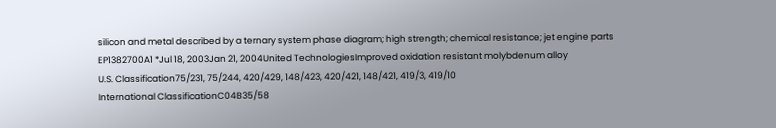silicon and metal described by a ternary system phase diagram; high strength; chemical resistance; jet engine parts
EP1382700A1 *Jul 18, 2003Jan 21, 2004United TechnologiesImproved oxidation resistant molybdenum alloy
U.S. Classification75/231, 75/244, 420/429, 148/423, 420/421, 148/421, 419/3, 419/10
International ClassificationC04B35/58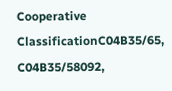Cooperative ClassificationC04B35/65, C04B35/58092,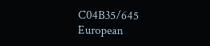C04B35/645
European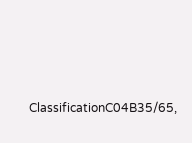ClassificationC04B35/65,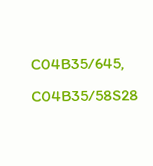C04B35/645, C04B35/58S28